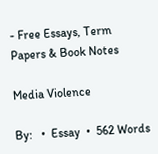- Free Essays, Term Papers & Book Notes

Media Violence

By:   •  Essay  •  562 Words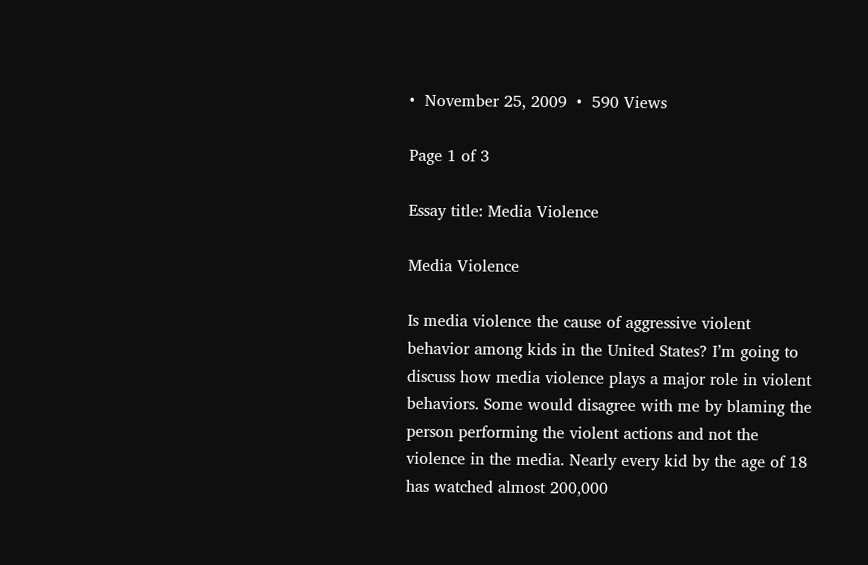•  November 25, 2009  •  590 Views

Page 1 of 3

Essay title: Media Violence

Media Violence

Is media violence the cause of aggressive violent behavior among kids in the United States? I’m going to discuss how media violence plays a major role in violent behaviors. Some would disagree with me by blaming the person performing the violent actions and not the violence in the media. Nearly every kid by the age of 18 has watched almost 200,000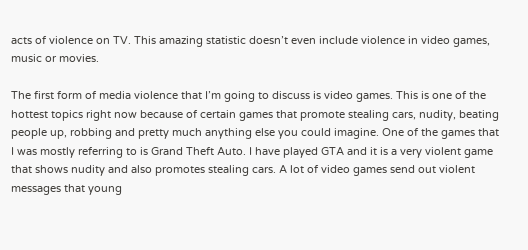acts of violence on TV. This amazing statistic doesn’t even include violence in video games, music or movies.

The first form of media violence that I’m going to discuss is video games. This is one of the hottest topics right now because of certain games that promote stealing cars, nudity, beating people up, robbing and pretty much anything else you could imagine. One of the games that I was mostly referring to is Grand Theft Auto. I have played GTA and it is a very violent game that shows nudity and also promotes stealing cars. A lot of video games send out violent messages that young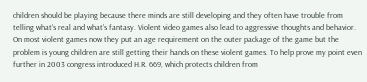children should be playing because there minds are still developing and they often have trouble from telling what’s real and what’s fantasy. Violent video games also lead to aggressive thoughts and behavior. On most violent games now they put an age requirement on the outer package of the game but the problem is young children are still getting their hands on these violent games. To help prove my point even further in 2003 congress introduced H.R. 669, which protects children from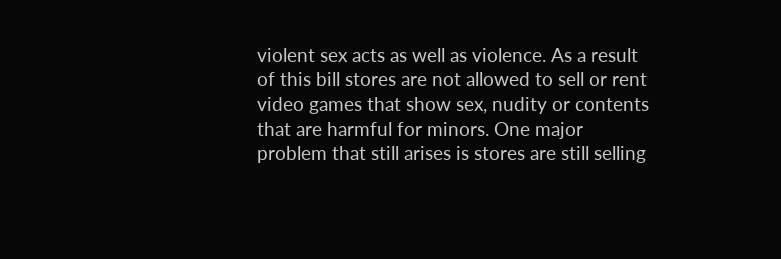violent sex acts as well as violence. As a result of this bill stores are not allowed to sell or rent video games that show sex, nudity or contents that are harmful for minors. One major problem that still arises is stores are still selling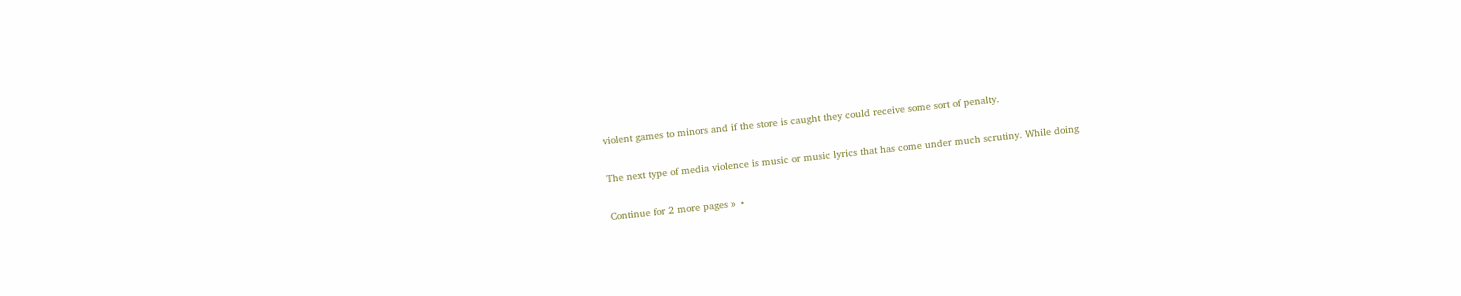violent games to minors and if the store is caught they could receive some sort of penalty.

The next type of media violence is music or music lyrics that has come under much scrutiny. While doing

Continue for 2 more pages »  •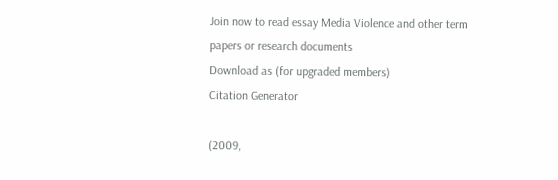Join now to read essay Media Violence and other term papers or research documents
Download as (for upgraded members)
Citation Generator

(2009,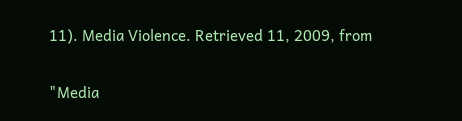11). Media Violence. Retrieved 11, 2009, from

"Media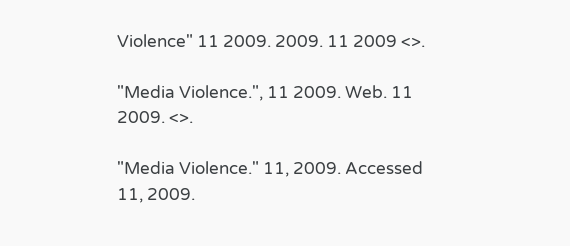Violence" 11 2009. 2009. 11 2009 <>.

"Media Violence.", 11 2009. Web. 11 2009. <>.

"Media Violence." 11, 2009. Accessed 11, 2009.